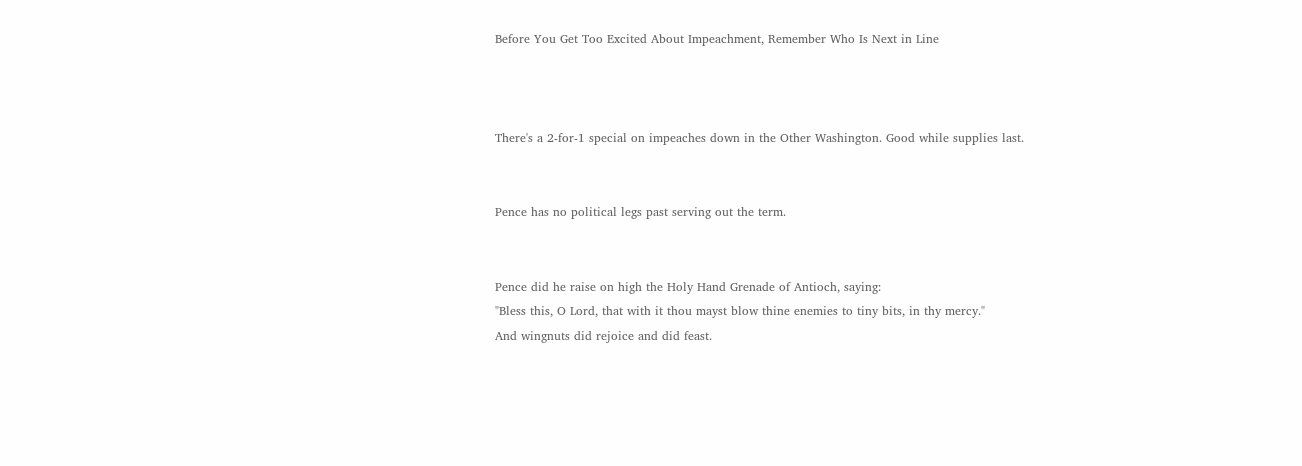Before You Get Too Excited About Impeachment, Remember Who Is Next in Line



There's a 2-for-1 special on impeaches down in the Other Washington. Good while supplies last.


Pence has no political legs past serving out the term.


Pence did he raise on high the Holy Hand Grenade of Antioch, saying:
"Bless this, O Lord, that with it thou mayst blow thine enemies to tiny bits, in thy mercy."
And wingnuts did rejoice and did feast.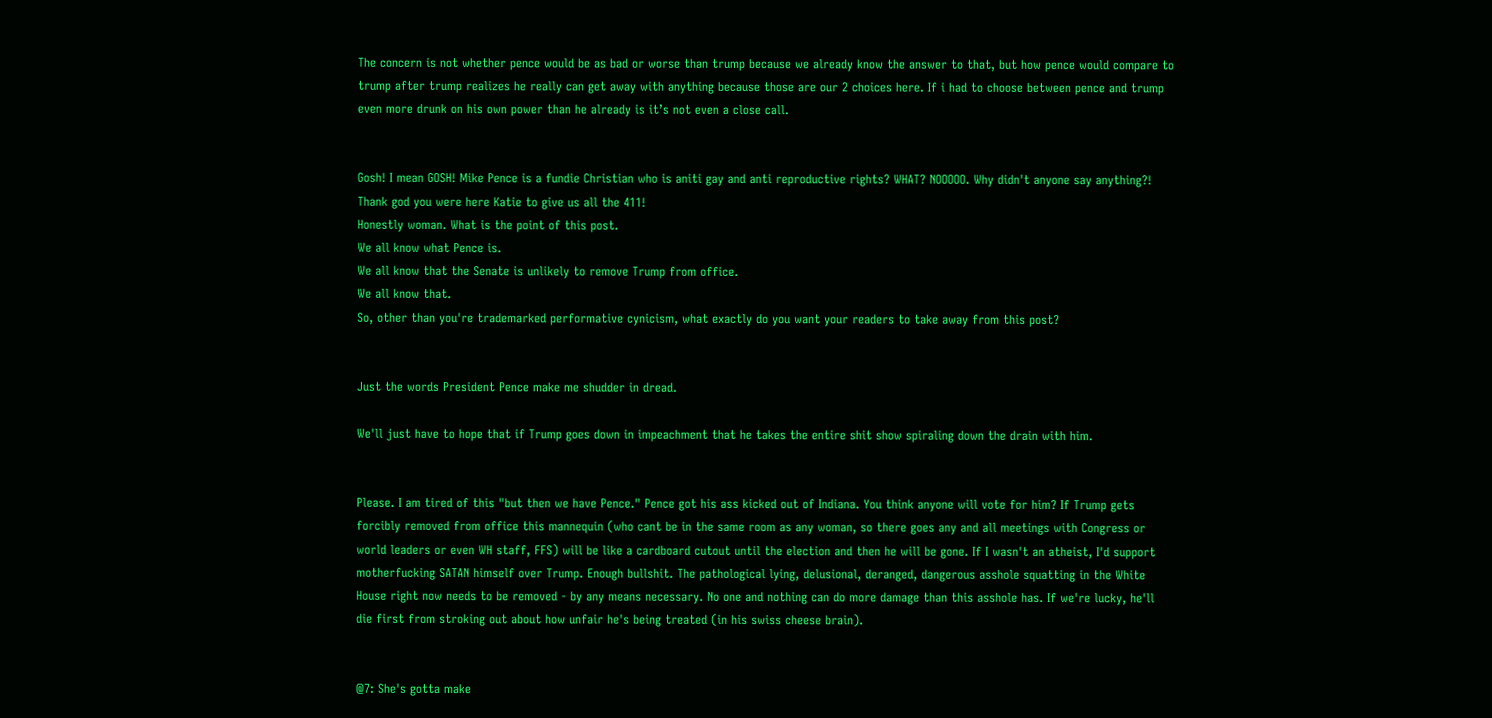The concern is not whether pence would be as bad or worse than trump because we already know the answer to that, but how pence would compare to trump after trump realizes he really can get away with anything because those are our 2 choices here. If i had to choose between pence and trump even more drunk on his own power than he already is it’s not even a close call.


Gosh! I mean GOSH! Mike Pence is a fundie Christian who is aniti gay and anti reproductive rights? WHAT? NOOOOO. Why didn't anyone say anything?! Thank god you were here Katie to give us all the 411!
Honestly woman. What is the point of this post.
We all know what Pence is.
We all know that the Senate is unlikely to remove Trump from office.
We all know that.
So, other than you're trademarked performative cynicism, what exactly do you want your readers to take away from this post?


Just the words President Pence make me shudder in dread.

We'll just have to hope that if Trump goes down in impeachment that he takes the entire shit show spiraling down the drain with him.


Please. I am tired of this "but then we have Pence." Pence got his ass kicked out of Indiana. You think anyone will vote for him? If Trump gets forcibly removed from office this mannequin (who cant be in the same room as any woman, so there goes any and all meetings with Congress or world leaders or even WH staff, FFS) will be like a cardboard cutout until the election and then he will be gone. If I wasn't an atheist, I'd support motherfucking SATAN himself over Trump. Enough bullshit. The pathological lying, delusional, deranged, dangerous asshole squatting in the White House right now needs to be removed - by any means necessary. No one and nothing can do more damage than this asshole has. If we're lucky, he'll die first from stroking out about how unfair he's being treated (in his swiss cheese brain).


@7: She's gotta make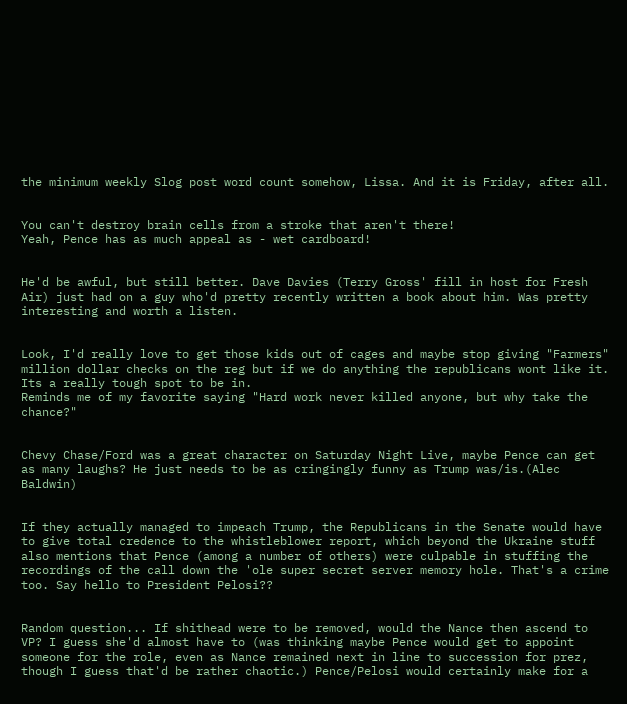the minimum weekly Slog post word count somehow, Lissa. And it is Friday, after all.


You can't destroy brain cells from a stroke that aren't there!
Yeah, Pence has as much appeal as - wet cardboard!


He'd be awful, but still better. Dave Davies (Terry Gross' fill in host for Fresh Air) just had on a guy who'd pretty recently written a book about him. Was pretty interesting and worth a listen.


Look, I'd really love to get those kids out of cages and maybe stop giving "Farmers" million dollar checks on the reg but if we do anything the republicans wont like it. Its a really tough spot to be in.
Reminds me of my favorite saying "Hard work never killed anyone, but why take the chance?"


Chevy Chase/Ford was a great character on Saturday Night Live, maybe Pence can get as many laughs? He just needs to be as cringingly funny as Trump was/is.(Alec Baldwin)


If they actually managed to impeach Trump, the Republicans in the Senate would have to give total credence to the whistleblower report, which beyond the Ukraine stuff also mentions that Pence (among a number of others) were culpable in stuffing the recordings of the call down the 'ole super secret server memory hole. That's a crime too. Say hello to President Pelosi??


Random question... If shithead were to be removed, would the Nance then ascend to VP? I guess she'd almost have to (was thinking maybe Pence would get to appoint someone for the role, even as Nance remained next in line to succession for prez, though I guess that'd be rather chaotic.) Pence/Pelosi would certainly make for a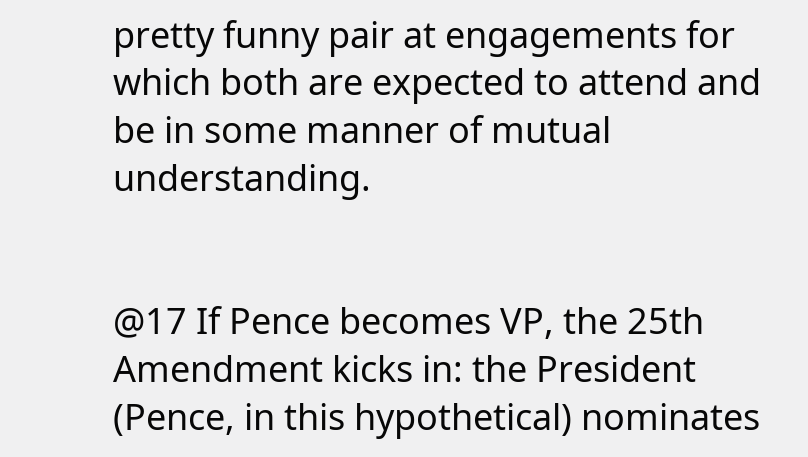pretty funny pair at engagements for which both are expected to attend and be in some manner of mutual understanding.


@17 If Pence becomes VP, the 25th Amendment kicks in: the President (Pence, in this hypothetical) nominates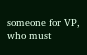someone for VP, who must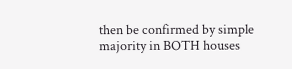then be confirmed by simple majority in BOTH houses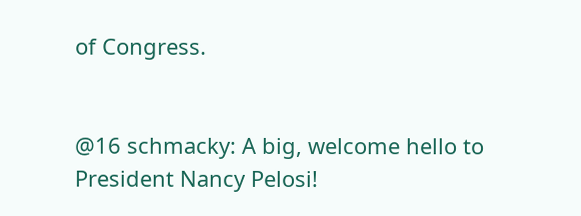of Congress.


@16 schmacky: A big, welcome hello to President Nancy Pelosi!